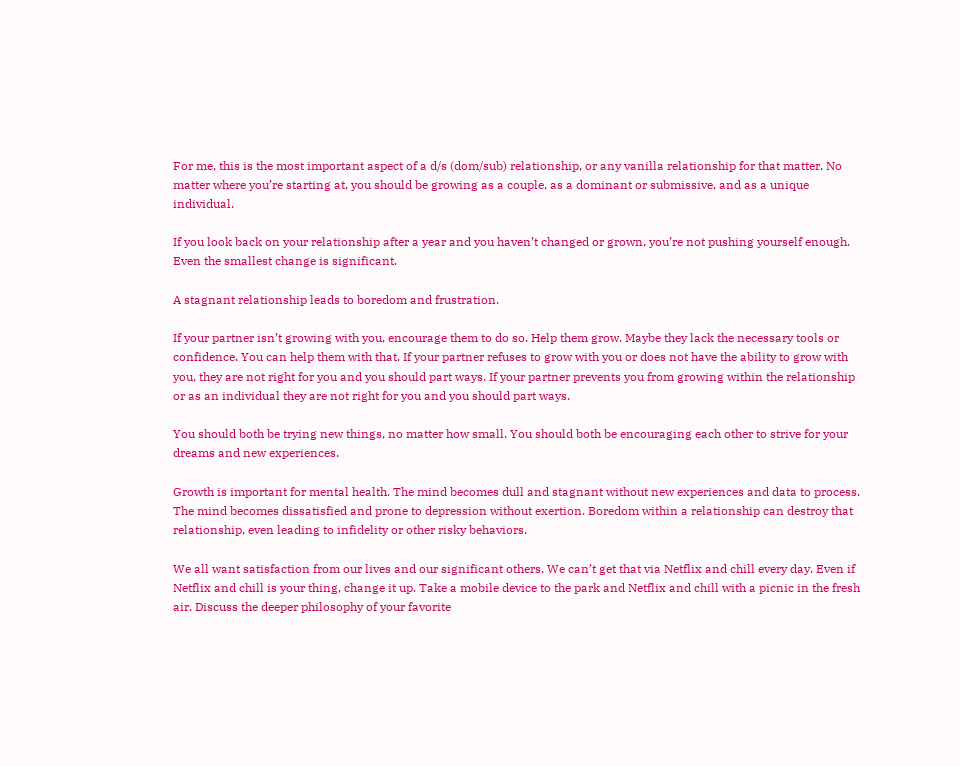For me, this is the most important aspect of a d/s (dom/sub) relationship, or any vanilla relationship for that matter. No matter where you’re starting at, you should be growing as a couple, as a dominant or submissive, and as a unique individual.

If you look back on your relationship after a year and you haven’t changed or grown, you’re not pushing yourself enough. Even the smallest change is significant.

A stagnant relationship leads to boredom and frustration.

If your partner isn’t growing with you, encourage them to do so. Help them grow. Maybe they lack the necessary tools or confidence. You can help them with that. If your partner refuses to grow with you or does not have the ability to grow with you, they are not right for you and you should part ways. If your partner prevents you from growing within the relationship or as an individual they are not right for you and you should part ways.

You should both be trying new things, no matter how small. You should both be encouraging each other to strive for your dreams and new experiences.

Growth is important for mental health. The mind becomes dull and stagnant without new experiences and data to process. The mind becomes dissatisfied and prone to depression without exertion. Boredom within a relationship can destroy that relationship, even leading to infidelity or other risky behaviors.

We all want satisfaction from our lives and our significant others. We can’t get that via Netflix and chill every day. Even if Netflix and chill is your thing, change it up. Take a mobile device to the park and Netflix and chill with a picnic in the fresh air. Discuss the deeper philosophy of your favorite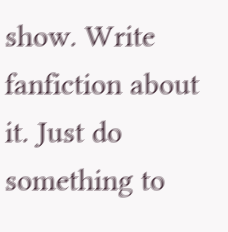show. Write fanfiction about it. Just do something to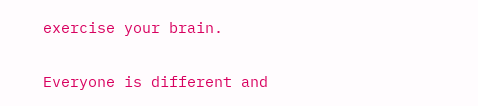exercise your brain.

Everyone is different and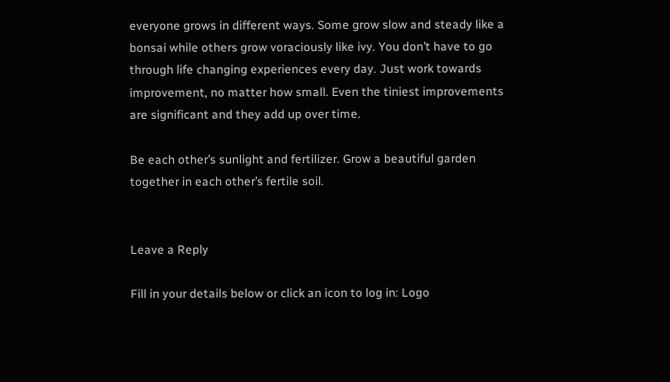everyone grows in different ways. Some grow slow and steady like a bonsai while others grow voraciously like ivy. You don’t have to go through life changing experiences every day. Just work towards improvement, no matter how small. Even the tiniest improvements are significant and they add up over time.

Be each other’s sunlight and fertilizer. Grow a beautiful garden together in each other’s fertile soil.


Leave a Reply

Fill in your details below or click an icon to log in: Logo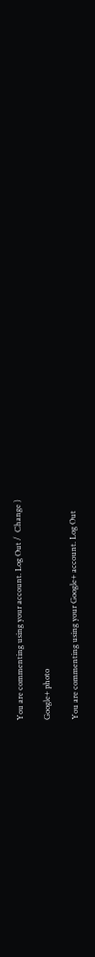You are commenting using your account. Log Out /  Change )

Google+ photo

You are commenting using your Google+ account. Log Out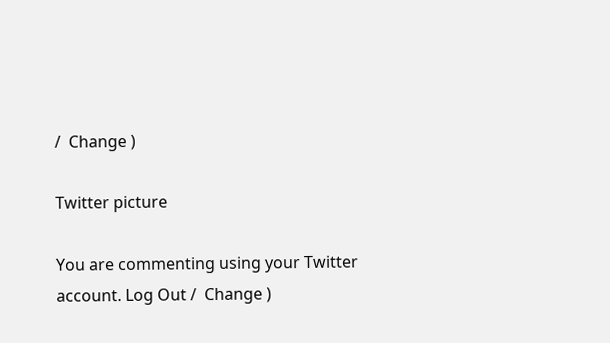/  Change )

Twitter picture

You are commenting using your Twitter account. Log Out /  Change )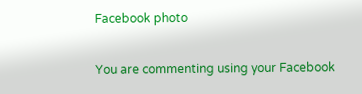Facebook photo

You are commenting using your Facebook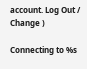account. Log Out /  Change )

Connecting to %s